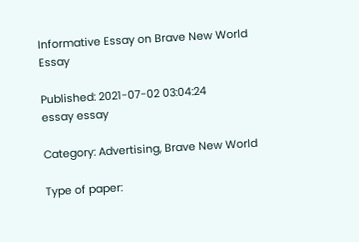Informative Essay on Brave New World Essay

Published: 2021-07-02 03:04:24
essay essay

Category: Advertising, Brave New World

Type of paper: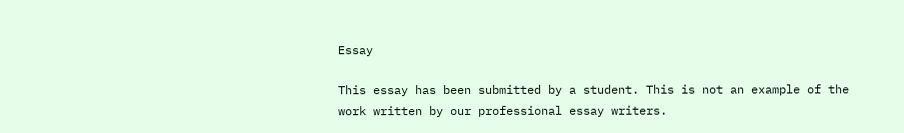Essay

This essay has been submitted by a student. This is not an example of the work written by our professional essay writers.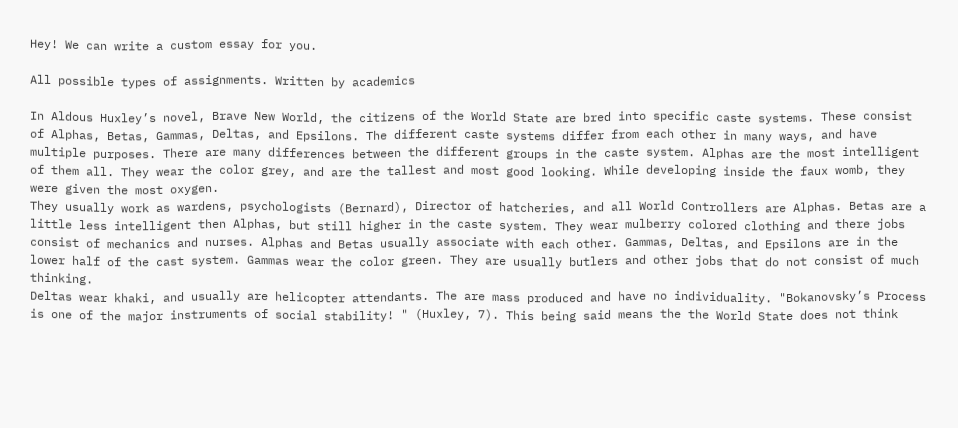Hey! We can write a custom essay for you.

All possible types of assignments. Written by academics

In Aldous Huxley’s novel, Brave New World, the citizens of the World State are bred into specific caste systems. These consist of Alphas, Betas, Gammas, Deltas, and Epsilons. The different caste systems differ from each other in many ways, and have multiple purposes. There are many differences between the different groups in the caste system. Alphas are the most intelligent of them all. They wear the color grey, and are the tallest and most good looking. While developing inside the faux womb, they were given the most oxygen.
They usually work as wardens, psychologists (Bernard), Director of hatcheries, and all World Controllers are Alphas. Betas are a little less intelligent then Alphas, but still higher in the caste system. They wear mulberry colored clothing and there jobs consist of mechanics and nurses. Alphas and Betas usually associate with each other. Gammas, Deltas, and Epsilons are in the lower half of the cast system. Gammas wear the color green. They are usually butlers and other jobs that do not consist of much thinking.
Deltas wear khaki, and usually are helicopter attendants. The are mass produced and have no individuality. "Bokanovsky’s Process is one of the major instruments of social stability! " (Huxley, 7). This being said means the the World State does not think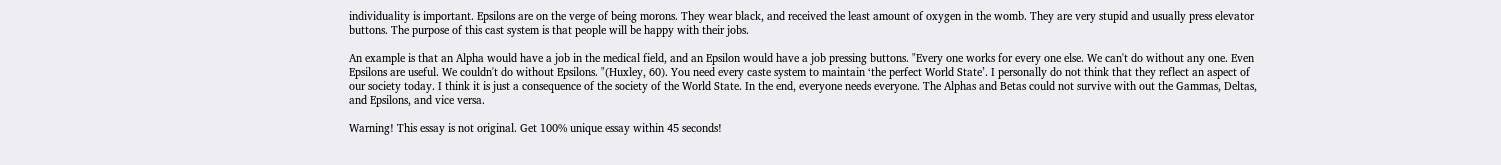individuality is important. Epsilons are on the verge of being morons. They wear black, and received the least amount of oxygen in the womb. They are very stupid and usually press elevator buttons. The purpose of this cast system is that people will be happy with their jobs.

An example is that an Alpha would have a job in the medical field, and an Epsilon would have a job pressing buttons. "Every one works for every one else. We can't do without any one. Even Epsilons are useful. We couldn't do without Epsilons. "(Huxley, 60). You need every caste system to maintain ‘the perfect World State’. I personally do not think that they reflect an aspect of our society today. I think it is just a consequence of the society of the World State. In the end, everyone needs everyone. The Alphas and Betas could not survive with out the Gammas, Deltas, and Epsilons, and vice versa.

Warning! This essay is not original. Get 100% unique essay within 45 seconds!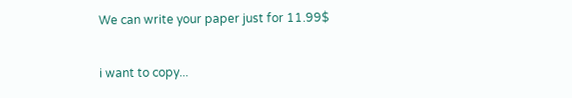We can write your paper just for 11.99$

i want to copy...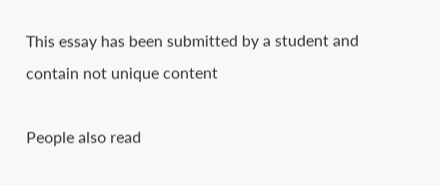This essay has been submitted by a student and contain not unique content

People also read